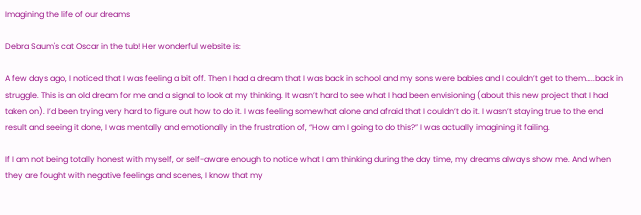Imagining the life of our dreams

Debra Saum's cat Oscar in the tub! Her wonderful website is:

A few days ago, I noticed that I was feeling a bit off. Then I had a dream that I was back in school and my sons were babies and I couldn’t get to them…..back in struggle. This is an old dream for me and a signal to look at my thinking. It wasn’t hard to see what I had been envisioning (about this new project that I had taken on). I’d been trying very hard to figure out how to do it. I was feeling somewhat alone and afraid that I couldn’t do it. I wasn’t staying true to the end result and seeing it done, I was mentally and emotionally in the frustration of, “How am I going to do this?” I was actually imagining it failing.

If I am not being totally honest with myself, or self-aware enough to notice what I am thinking during the day time, my dreams always show me. And when they are fought with negative feelings and scenes, I know that my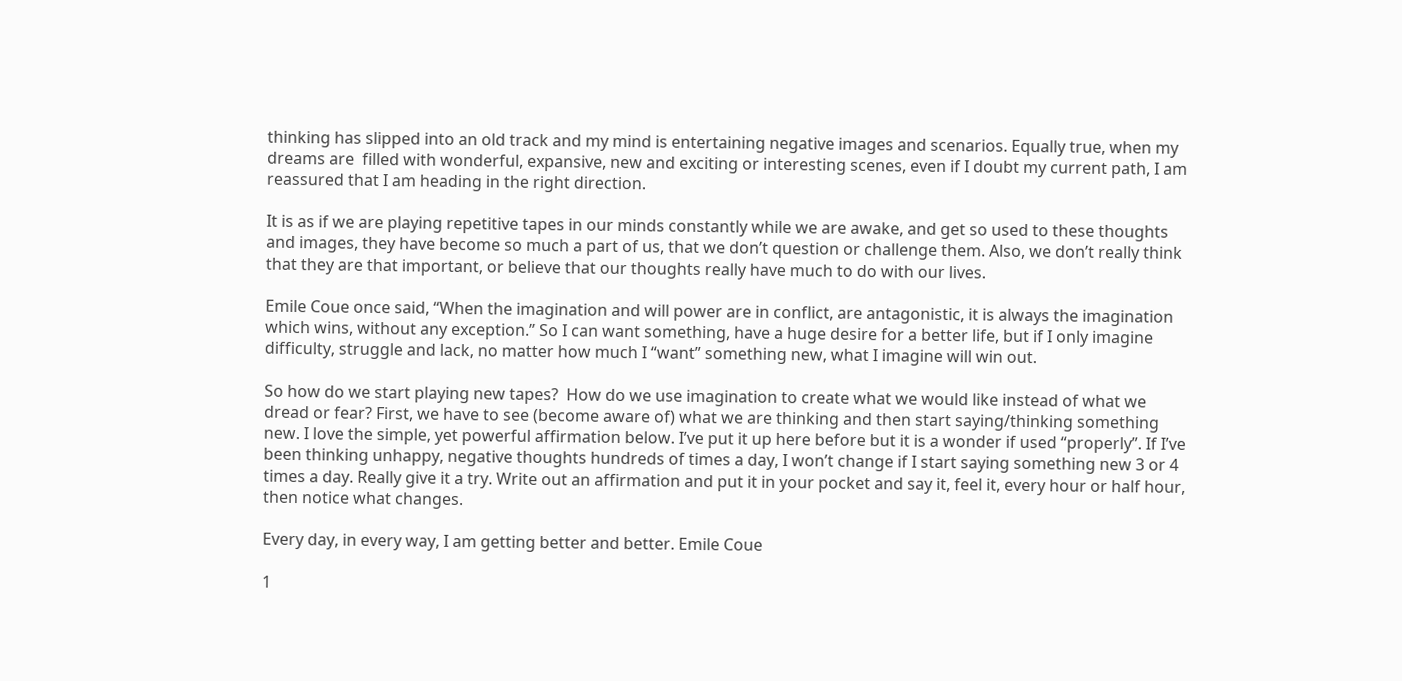thinking has slipped into an old track and my mind is entertaining negative images and scenarios. Equally true, when my dreams are  filled with wonderful, expansive, new and exciting or interesting scenes, even if I doubt my current path, I am reassured that I am heading in the right direction.

It is as if we are playing repetitive tapes in our minds constantly while we are awake, and get so used to these thoughts and images, they have become so much a part of us, that we don’t question or challenge them. Also, we don’t really think that they are that important, or believe that our thoughts really have much to do with our lives.

Emile Coue once said, “When the imagination and will power are in conflict, are antagonistic, it is always the imagination which wins, without any exception.” So I can want something, have a huge desire for a better life, but if I only imagine difficulty, struggle and lack, no matter how much I “want” something new, what I imagine will win out.

So how do we start playing new tapes?  How do we use imagination to create what we would like instead of what we dread or fear? First, we have to see (become aware of) what we are thinking and then start saying/thinking something new. I love the simple, yet powerful affirmation below. I’ve put it up here before but it is a wonder if used “properly”. If I’ve been thinking unhappy, negative thoughts hundreds of times a day, I won’t change if I start saying something new 3 or 4 times a day. Really give it a try. Write out an affirmation and put it in your pocket and say it, feel it, every hour or half hour, then notice what changes.

Every day, in every way, I am getting better and better. Emile Coue

1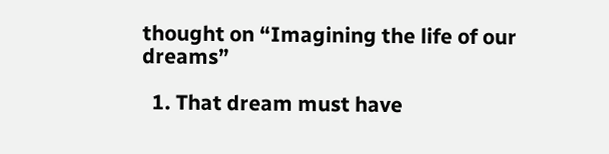thought on “Imagining the life of our dreams”

  1. That dream must have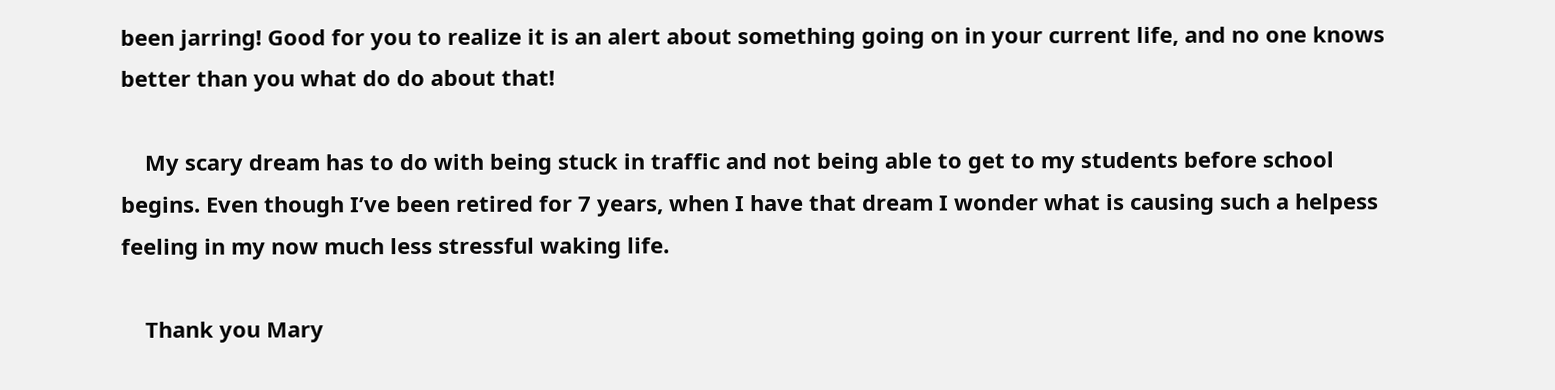been jarring! Good for you to realize it is an alert about something going on in your current life, and no one knows better than you what do do about that!

    My scary dream has to do with being stuck in traffic and not being able to get to my students before school begins. Even though I’ve been retired for 7 years, when I have that dream I wonder what is causing such a helpess feeling in my now much less stressful waking life.

    Thank you Mary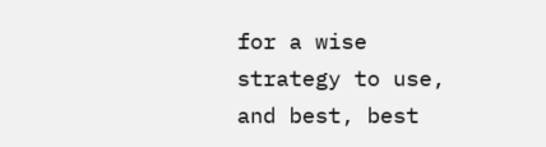for a wise strategy to use, and best, best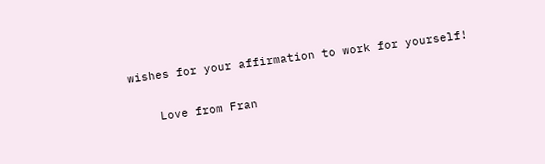wishes for your affirmation to work for yourself!

    Love from Fran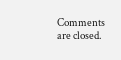Comments are closed.